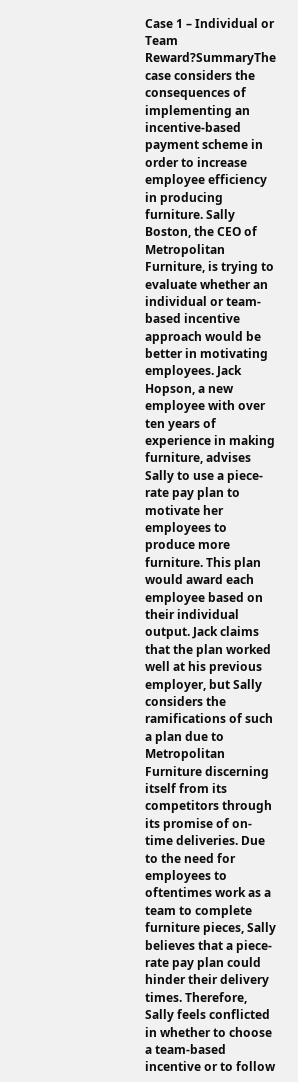Case 1 – Individual or Team Reward?SummaryThe case considers the consequences of implementing an incentive-based payment scheme in order to increase employee efficiency in producing furniture. Sally Boston, the CEO of Metropolitan Furniture, is trying to evaluate whether an individual or team-based incentive approach would be better in motivating employees. Jack Hopson, a new employee with over ten years of experience in making furniture, advises Sally to use a piece-rate pay plan to motivate her employees to produce more furniture. This plan would award each employee based on their individual output. Jack claims that the plan worked well at his previous employer, but Sally considers the ramifications of such a plan due to Metropolitan Furniture discerning itself from its competitors through its promise of on-time deliveries. Due to the need for employees to oftentimes work as a team to complete furniture pieces, Sally believes that a piece-rate pay plan could hinder their delivery times. Therefore, Sally feels conflicted in whether to choose a team-based incentive or to follow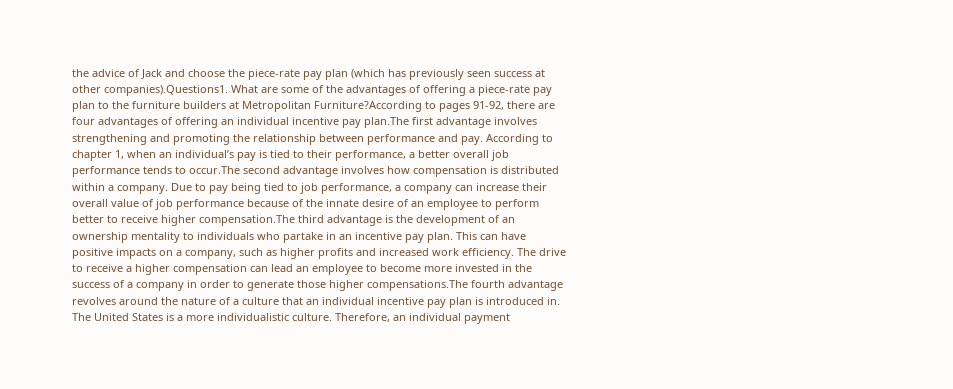the advice of Jack and choose the piece-rate pay plan (which has previously seen success at other companies).Questions1. What are some of the advantages of offering a piece-rate pay plan to the furniture builders at Metropolitan Furniture?According to pages 91-92, there are four advantages of offering an individual incentive pay plan.The first advantage involves strengthening and promoting the relationship between performance and pay. According to chapter 1, when an individual’s pay is tied to their performance, a better overall job performance tends to occur.The second advantage involves how compensation is distributed within a company. Due to pay being tied to job performance, a company can increase their overall value of job performance because of the innate desire of an employee to perform better to receive higher compensation.The third advantage is the development of an ownership mentality to individuals who partake in an incentive pay plan. This can have positive impacts on a company, such as higher profits and increased work efficiency. The drive to receive a higher compensation can lead an employee to become more invested in the success of a company in order to generate those higher compensations.The fourth advantage revolves around the nature of a culture that an individual incentive pay plan is introduced in. The United States is a more individualistic culture. Therefore, an individual payment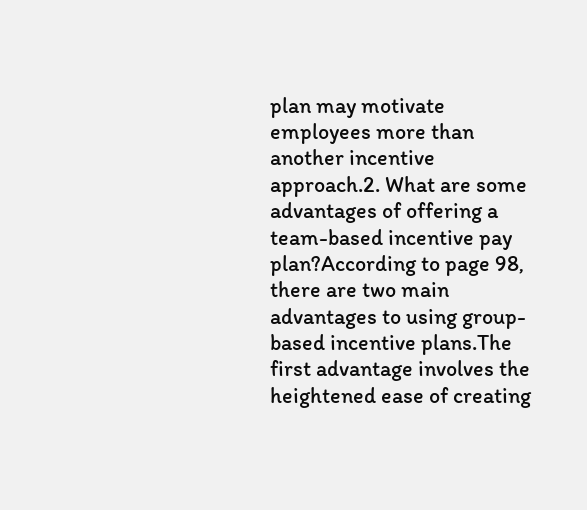plan may motivate employees more than another incentive approach.2. What are some advantages of offering a team-based incentive pay plan?According to page 98, there are two main advantages to using group-based incentive plans.The first advantage involves the heightened ease of creating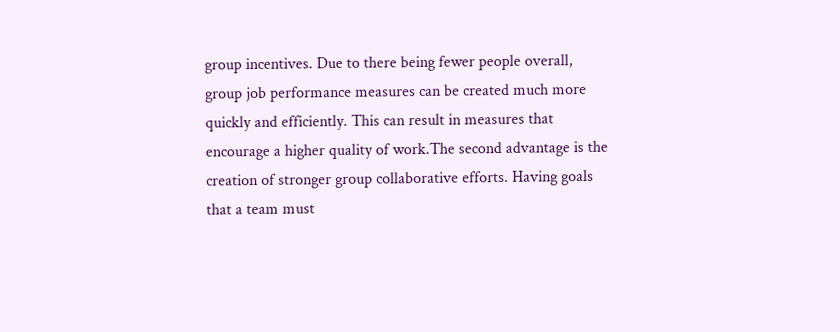group incentives. Due to there being fewer people overall, group job performance measures can be created much more quickly and efficiently. This can result in measures that encourage a higher quality of work.The second advantage is the creation of stronger group collaborative efforts. Having goals that a team must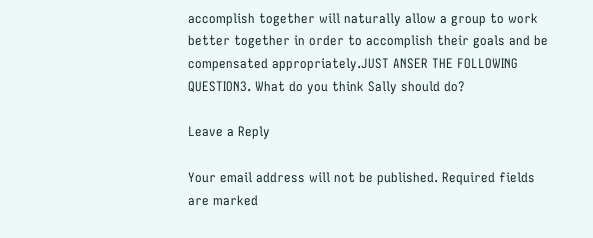accomplish together will naturally allow a group to work better together in order to accomplish their goals and be compensated appropriately.JUST ANSER THE FOLLOWING QUESTION3. What do you think Sally should do?

Leave a Reply

Your email address will not be published. Required fields are marked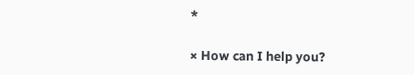*

× How can I help you?